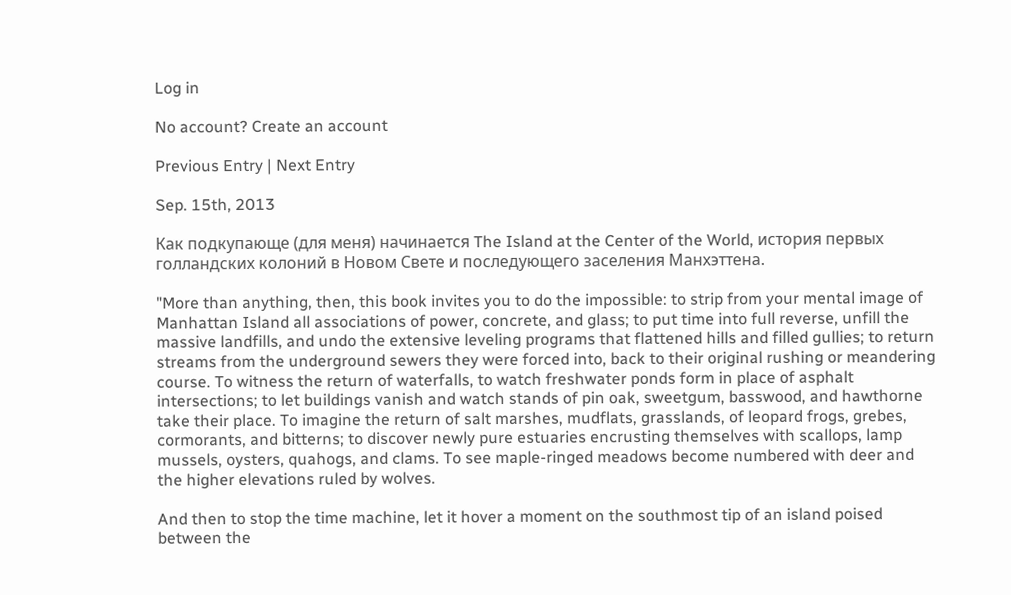Log in

No account? Create an account

Previous Entry | Next Entry

Sep. 15th, 2013

Как подкупающе (для меня) начинается The Island at the Center of the World, история первых голландских колоний в Новом Свете и последующего заселения Манхэттена.

"More than anything, then, this book invites you to do the impossible: to strip from your mental image of Manhattan Island all associations of power, concrete, and glass; to put time into full reverse, unfill the massive landfills, and undo the extensive leveling programs that flattened hills and filled gullies; to return streams from the underground sewers they were forced into, back to their original rushing or meandering course. To witness the return of waterfalls, to watch freshwater ponds form in place of asphalt intersections; to let buildings vanish and watch stands of pin oak, sweetgum, basswood, and hawthorne take their place. To imagine the return of salt marshes, mudflats, grasslands, of leopard frogs, grebes, cormorants, and bitterns; to discover newly pure estuaries encrusting themselves with scallops, lamp mussels, oysters, quahogs, and clams. To see maple-ringed meadows become numbered with deer and the higher elevations ruled by wolves.

And then to stop the time machine, let it hover a moment on the southmost tip of an island poised between the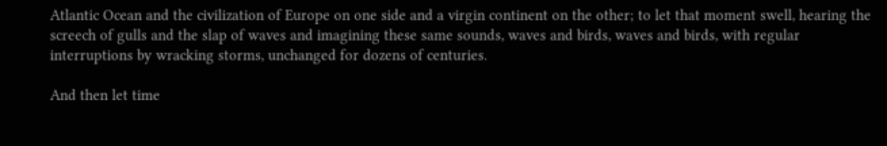Atlantic Ocean and the civilization of Europe on one side and a virgin continent on the other; to let that moment swell, hearing the screech of gulls and the slap of waves and imagining these same sounds, waves and birds, waves and birds, with regular interruptions by wracking storms, unchanged for dozens of centuries.

And then let time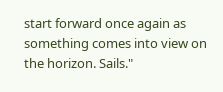start forward once again as something comes into view on the horizon. Sails."